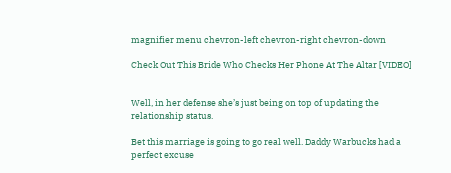magnifier menu chevron-left chevron-right chevron-down

Check Out This Bride Who Checks Her Phone At The Altar [VIDEO]


Well, in her defense she’s just being on top of updating the relationship status.

Bet this marriage is going to go real well. Daddy Warbucks had a perfect excuse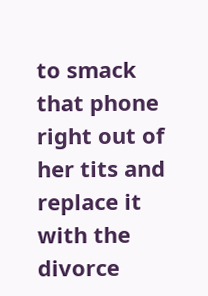to smack that phone right out of her tits and replace it with the divorce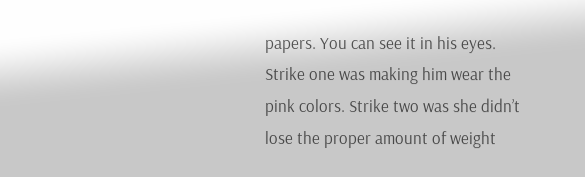papers. You can see it in his eyes. Strike one was making him wear the pink colors. Strike two was she didn’t lose the proper amount of weight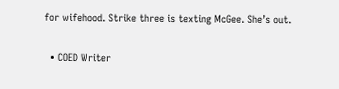for wifehood. Strike three is texting McGee. She’s out.

  • COED Writer